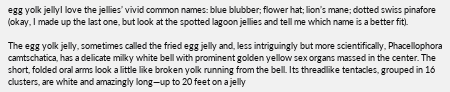egg yolk jellyI love the jellies’ vivid common names: blue blubber; flower hat; lion’s mane; dotted swiss pinafore (okay, I made up the last one, but look at the spotted lagoon jellies and tell me which name is a better fit).

The egg yolk jelly, sometimes called the fried egg jelly and, less intriguingly but more scientifically, Phacellophora camtschatica, has a delicate milky white bell with prominent golden yellow sex organs massed in the center. The short, folded oral arms look a little like broken yolk running from the bell. Its threadlike tentacles, grouped in 16 clusters, are white and amazingly long—up to 20 feet on a jelly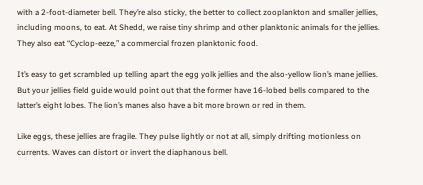with a 2-foot-diameter bell. They’re also sticky, the better to collect zooplankton and smaller jellies, including moons, to eat. At Shedd, we raise tiny shrimp and other planktonic animals for the jellies. They also eat “Cyclop-eeze,” a commercial frozen planktonic food.

It’s easy to get scrambled up telling apart the egg yolk jellies and the also-yellow lion’s mane jellies. But your jellies field guide would point out that the former have 16-lobed bells compared to the latter’s eight lobes. The lion’s manes also have a bit more brown or red in them.

Like eggs, these jellies are fragile. They pulse lightly or not at all, simply drifting motionless on currents. Waves can distort or invert the diaphanous bell.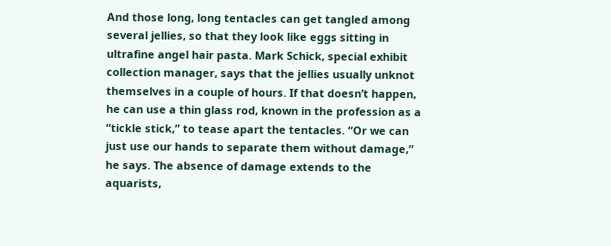And those long, long tentacles can get tangled among several jellies, so that they look like eggs sitting in ultrafine angel hair pasta. Mark Schick, special exhibit collection manager, says that the jellies usually unknot themselves in a couple of hours. If that doesn’t happen, he can use a thin glass rod, known in the profession as a “tickle stick,” to tease apart the tentacles. “Or we can just use our hands to separate them without damage,” he says. The absence of damage extends to the aquarists,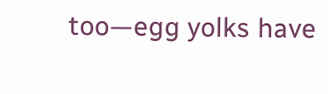too—egg yolks have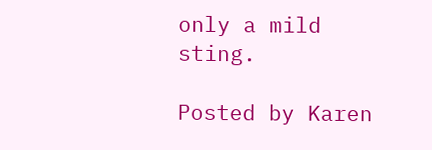only a mild sting.

Posted by Karen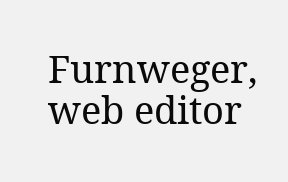Furnweger, web editor